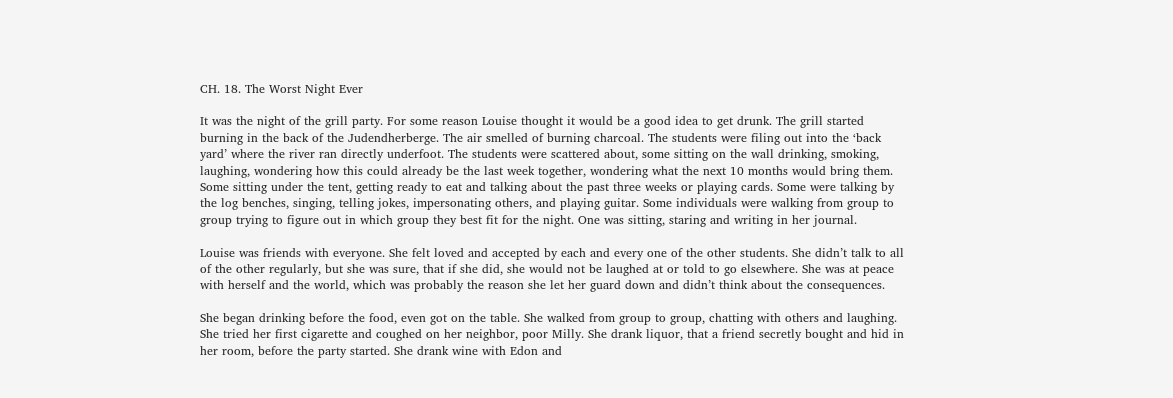CH. 18. The Worst Night Ever

It was the night of the grill party. For some reason Louise thought it would be a good idea to get drunk. The grill started burning in the back of the Judendherberge. The air smelled of burning charcoal. The students were filing out into the ‘back yard’ where the river ran directly underfoot. The students were scattered about, some sitting on the wall drinking, smoking, laughing, wondering how this could already be the last week together, wondering what the next 10 months would bring them. Some sitting under the tent, getting ready to eat and talking about the past three weeks or playing cards. Some were talking by the log benches, singing, telling jokes, impersonating others, and playing guitar. Some individuals were walking from group to group trying to figure out in which group they best fit for the night. One was sitting, staring and writing in her journal.

Louise was friends with everyone. She felt loved and accepted by each and every one of the other students. She didn’t talk to all of the other regularly, but she was sure, that if she did, she would not be laughed at or told to go elsewhere. She was at peace with herself and the world, which was probably the reason she let her guard down and didn’t think about the consequences.

She began drinking before the food, even got on the table. She walked from group to group, chatting with others and laughing. She tried her first cigarette and coughed on her neighbor, poor Milly. She drank liquor, that a friend secretly bought and hid in her room, before the party started. She drank wine with Edon and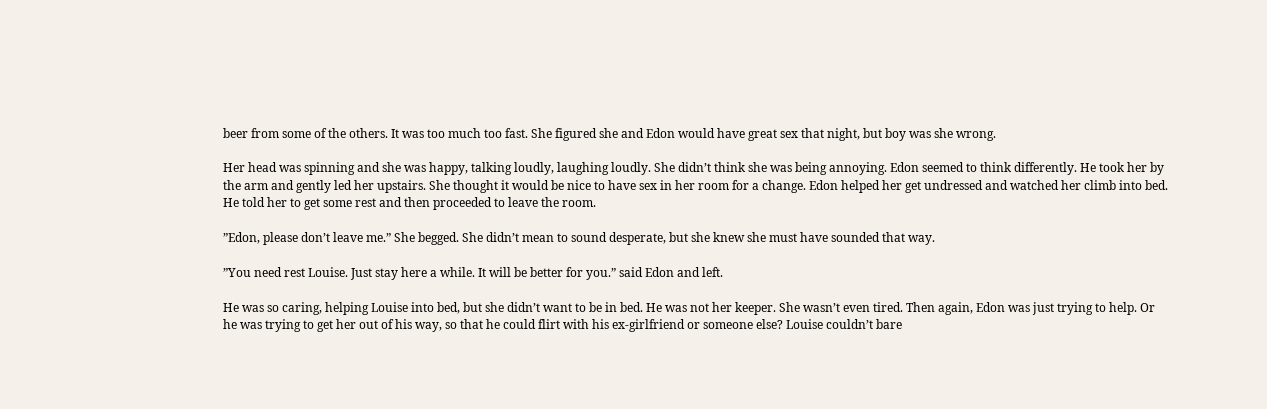beer from some of the others. It was too much too fast. She figured she and Edon would have great sex that night, but boy was she wrong.

Her head was spinning and she was happy, talking loudly, laughing loudly. She didn’t think she was being annoying. Edon seemed to think differently. He took her by the arm and gently led her upstairs. She thought it would be nice to have sex in her room for a change. Edon helped her get undressed and watched her climb into bed. He told her to get some rest and then proceeded to leave the room.

”Edon, please don’t leave me.” She begged. She didn’t mean to sound desperate, but she knew she must have sounded that way.

”You need rest Louise. Just stay here a while. It will be better for you.” said Edon and left.

He was so caring, helping Louise into bed, but she didn’t want to be in bed. He was not her keeper. She wasn’t even tired. Then again, Edon was just trying to help. Or he was trying to get her out of his way, so that he could flirt with his ex-girlfriend or someone else? Louise couldn’t bare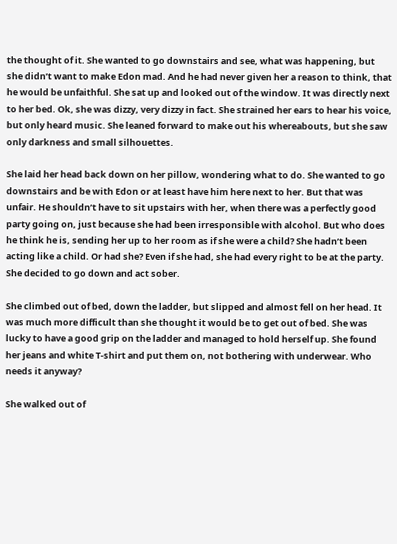the thought of it. She wanted to go downstairs and see, what was happening, but she didn’t want to make Edon mad. And he had never given her a reason to think, that he would be unfaithful. She sat up and looked out of the window. It was directly next to her bed. Ok, she was dizzy, very dizzy in fact. She strained her ears to hear his voice, but only heard music. She leaned forward to make out his whereabouts, but she saw only darkness and small silhouettes.

She laid her head back down on her pillow, wondering what to do. She wanted to go downstairs and be with Edon or at least have him here next to her. But that was unfair. He shouldn’t have to sit upstairs with her, when there was a perfectly good party going on, just because she had been irresponsible with alcohol. But who does he think he is, sending her up to her room as if she were a child? She hadn’t been acting like a child. Or had she? Even if she had, she had every right to be at the party. She decided to go down and act sober.

She climbed out of bed, down the ladder, but slipped and almost fell on her head. It was much more difficult than she thought it would be to get out of bed. She was lucky to have a good grip on the ladder and managed to hold herself up. She found her jeans and white T-shirt and put them on, not bothering with underwear. Who needs it anyway?

She walked out of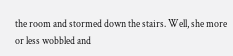the room and stormed down the stairs. Well, she more or less wobbled and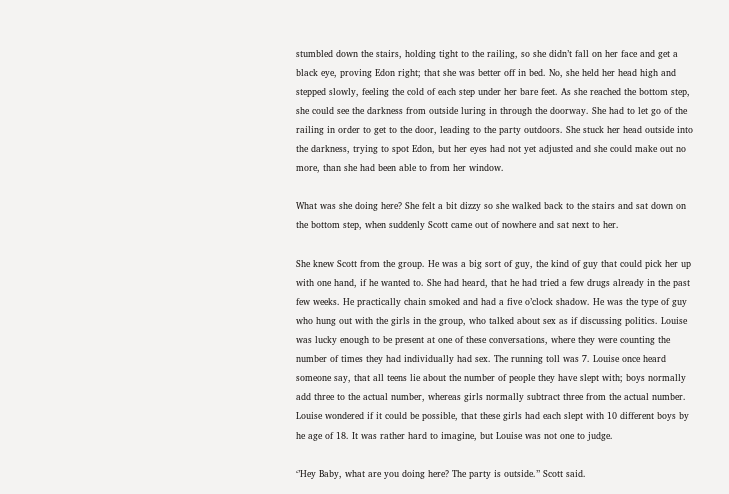stumbled down the stairs, holding tight to the railing, so she didn’t fall on her face and get a black eye, proving Edon right; that she was better off in bed. No, she held her head high and stepped slowly, feeling the cold of each step under her bare feet. As she reached the bottom step, she could see the darkness from outside luring in through the doorway. She had to let go of the railing in order to get to the door, leading to the party outdoors. She stuck her head outside into the darkness, trying to spot Edon, but her eyes had not yet adjusted and she could make out no more, than she had been able to from her window.

What was she doing here? She felt a bit dizzy so she walked back to the stairs and sat down on the bottom step, when suddenly Scott came out of nowhere and sat next to her.

She knew Scott from the group. He was a big sort of guy, the kind of guy that could pick her up with one hand, if he wanted to. She had heard, that he had tried a few drugs already in the past few weeks. He practically chain smoked and had a five o’clock shadow. He was the type of guy who hung out with the girls in the group, who talked about sex as if discussing politics. Louise was lucky enough to be present at one of these conversations, where they were counting the number of times they had individually had sex. The running toll was 7. Louise once heard someone say, that all teens lie about the number of people they have slept with; boys normally add three to the actual number, whereas girls normally subtract three from the actual number. Louise wondered if it could be possible, that these girls had each slept with 10 different boys by he age of 18. It was rather hard to imagine, but Louise was not one to judge.

‘’Hey Baby, what are you doing here? The party is outside.’’ Scott said.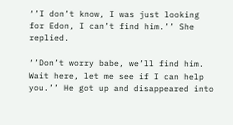‘’I don’t know, I was just looking for Edon, I can’t find him.’’ She replied.

‘’Don’t worry babe, we’ll find him. Wait here, let me see if I can help you.’’ He got up and disappeared into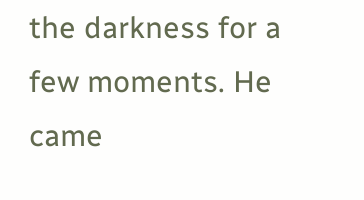the darkness for a few moments. He came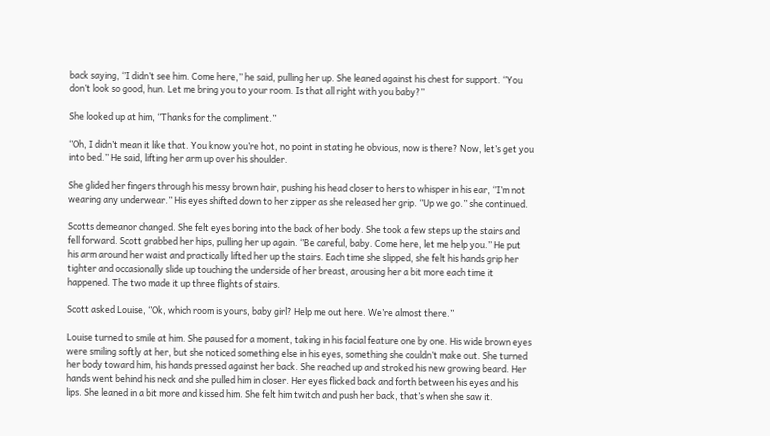back saying, ‘’I didn’t see him. Come here,’’ he said, pulling her up. She leaned against his chest for support. ‘’You don’t look so good, hun. Let me bring you to your room. Is that all right with you baby?’’

She looked up at him, ‘’Thanks for the compliment.’’

‘’Oh, I didn’t mean it like that. You know you’re hot, no point in stating he obvious, now is there? Now, let’s get you into bed.’’ He said, lifting her arm up over his shoulder.

She glided her fingers through his messy brown hair, pushing his head closer to hers to whisper in his ear, ‘’I’m not wearing any underwear.’’ His eyes shifted down to her zipper as she released her grip. ‘’Up we go.’’ she continued.

Scotts demeanor changed. She felt eyes boring into the back of her body. She took a few steps up the stairs and fell forward. Scott grabbed her hips, pulling her up again. ‘’Be careful, baby. Come here, let me help you.’’ He put his arm around her waist and practically lifted her up the stairs. Each time she slipped, she felt his hands grip her tighter and occasionally slide up touching the underside of her breast, arousing her a bit more each time it happened. The two made it up three flights of stairs.

Scott asked Louise, ‘’Ok, which room is yours, baby girl? Help me out here. We’re almost there.’’

Louise turned to smile at him. She paused for a moment, taking in his facial feature one by one. His wide brown eyes were smiling softly at her, but she noticed something else in his eyes, something she couldn’t make out. She turned her body toward him, his hands pressed against her back. She reached up and stroked his new growing beard. Her hands went behind his neck and she pulled him in closer. Her eyes flicked back and forth between his eyes and his lips. She leaned in a bit more and kissed him. She felt him twitch and push her back, that’s when she saw it.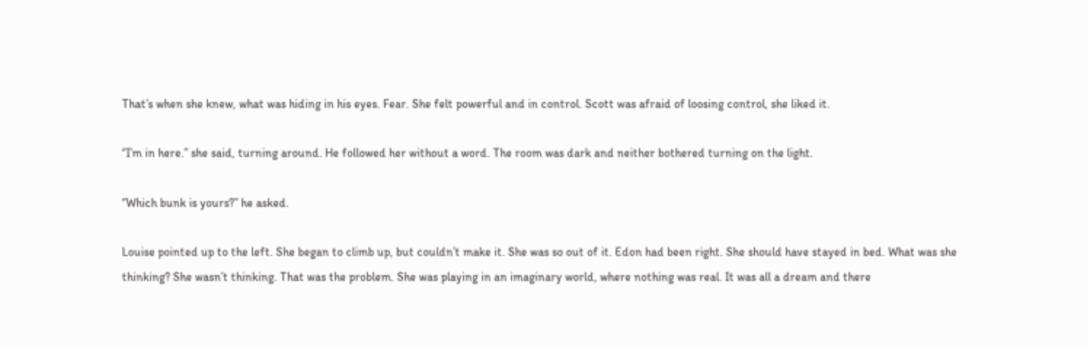That’s when she knew, what was hiding in his eyes. Fear. She felt powerful and in control. Scott was afraid of loosing control, she liked it.

‘’I’m in here.’’ she said, turning around. He followed her without a word. The room was dark and neither bothered turning on the light.

‘’Which bunk is yours?’’ he asked.

Louise pointed up to the left. She began to climb up, but couldn’t make it. She was so out of it. Edon had been right. She should have stayed in bed. What was she thinking? She wasn’t thinking. That was the problem. She was playing in an imaginary world, where nothing was real. It was all a dream and there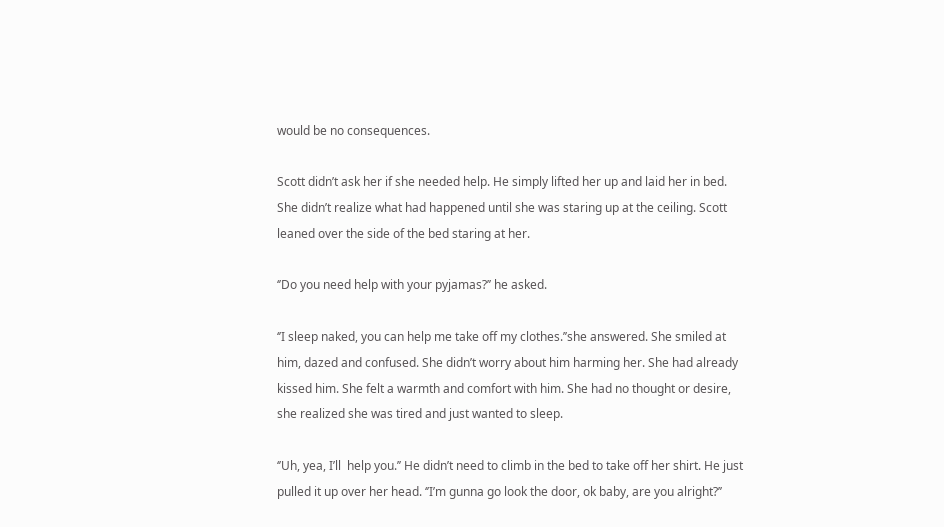would be no consequences.

Scott didn’t ask her if she needed help. He simply lifted her up and laid her in bed. She didn’t realize what had happened until she was staring up at the ceiling. Scott leaned over the side of the bed staring at her.

‘’Do you need help with your pyjamas?’’ he asked.

‘’I sleep naked, you can help me take off my clothes.’’she answered. She smiled at him, dazed and confused. She didn’t worry about him harming her. She had already kissed him. She felt a warmth and comfort with him. She had no thought or desire, she realized she was tired and just wanted to sleep.

‘’Uh, yea, I’ll  help you.’’ He didn’t need to climb in the bed to take off her shirt. He just pulled it up over her head. ‘’I’m gunna go look the door, ok baby, are you alright?’’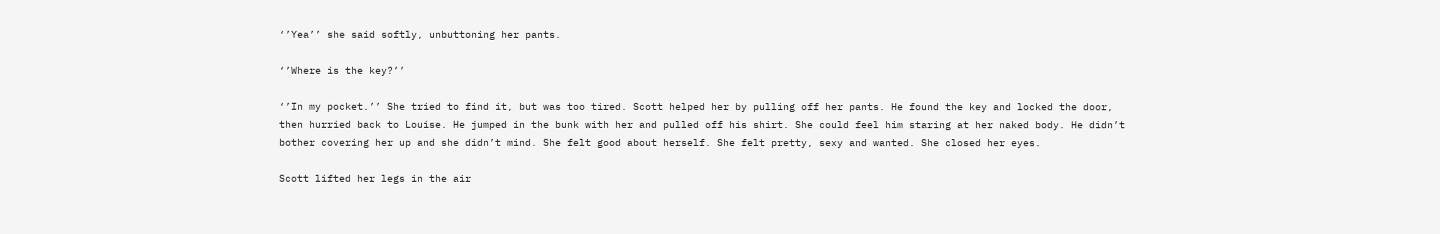‘’Yea’’ she said softly, unbuttoning her pants.

‘’Where is the key?’’

‘’In my pocket.’’ She tried to find it, but was too tired. Scott helped her by pulling off her pants. He found the key and locked the door, then hurried back to Louise. He jumped in the bunk with her and pulled off his shirt. She could feel him staring at her naked body. He didn’t bother covering her up and she didn’t mind. She felt good about herself. She felt pretty, sexy and wanted. She closed her eyes.

Scott lifted her legs in the air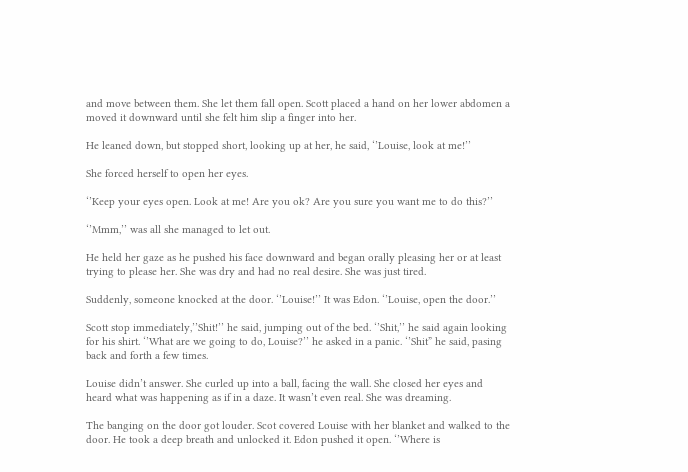and move between them. She let them fall open. Scott placed a hand on her lower abdomen a moved it downward until she felt him slip a finger into her.

He leaned down, but stopped short, looking up at her, he said, ‘’Louise, look at me!’’

She forced herself to open her eyes.

‘’Keep your eyes open. Look at me! Are you ok? Are you sure you want me to do this?’’

‘’Mmm,’’ was all she managed to let out.

He held her gaze as he pushed his face downward and began orally pleasing her or at least trying to please her. She was dry and had no real desire. She was just tired.

Suddenly, someone knocked at the door. ‘’Louise!’’ It was Edon. ‘’Louise, open the door.’’

Scott stop immediately,’’Shit!’’ he said, jumping out of the bed. ‘’Shit,’’ he said again looking for his shirt. ‘’What are we going to do, Louise?’’ he asked in a panic. ‘’Shit” he said, pasing back and forth a few times.

Louise didn’t answer. She curled up into a ball, facing the wall. She closed her eyes and heard what was happening as if in a daze. It wasn’t even real. She was dreaming.

The banging on the door got louder. Scot covered Louise with her blanket and walked to the door. He took a deep breath and unlocked it. Edon pushed it open. ‘’Where is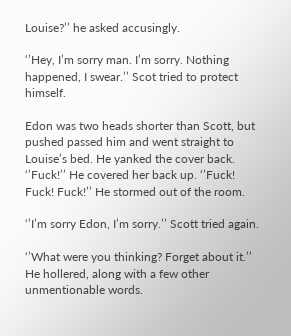Louise?’’ he asked accusingly.

‘’Hey, I’m sorry man. I’m sorry. Nothing happened, I swear.’’ Scot tried to protect himself.

Edon was two heads shorter than Scott, but pushed passed him and went straight to Louise’s bed. He yanked the cover back. ‘’Fuck!’’ He covered her back up. ‘’Fuck! Fuck! Fuck!’’ He stormed out of the room.

‘’I’m sorry Edon, I’m sorry.’’ Scott tried again.

‘’What were you thinking? Forget about it.’’ He hollered, along with a few other unmentionable words.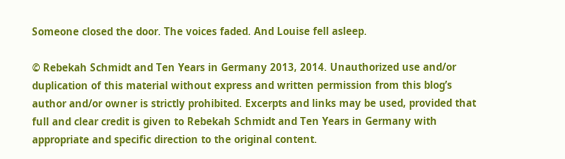Someone closed the door. The voices faded. And Louise fell asleep.

© Rebekah Schmidt and Ten Years in Germany 2013, 2014. Unauthorized use and/or duplication of this material without express and written permission from this blog’s author and/or owner is strictly prohibited. Excerpts and links may be used, provided that full and clear credit is given to Rebekah Schmidt and Ten Years in Germany with appropriate and specific direction to the original content.